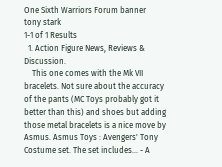One Sixth Warriors Forum banner
tony stark
1-1 of 1 Results
  1. Action Figure News, Reviews & Discussion.
    This one comes with the Mk VII bracelets. Not sure about the accuracy of the pants (MC Toys probably got it better than this) and shoes but adding those metal bracelets is a nice move by Asmus. Asmus Toys : Avengers' Tony Costume set. The set includes... - A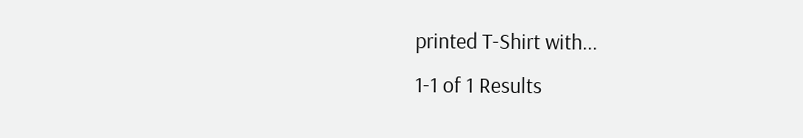printed T-Shirt with...
1-1 of 1 Results